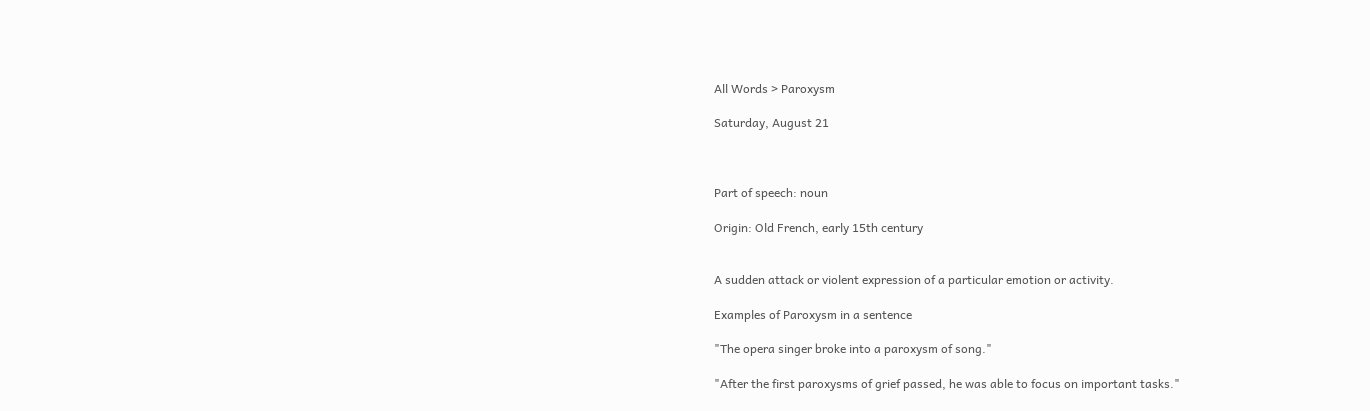All Words > Paroxysm

Saturday, August 21



Part of speech: noun

Origin: Old French, early 15th century


A sudden attack or violent expression of a particular emotion or activity.

Examples of Paroxysm in a sentence

"The opera singer broke into a paroxysm of song."

"After the first paroxysms of grief passed, he was able to focus on important tasks."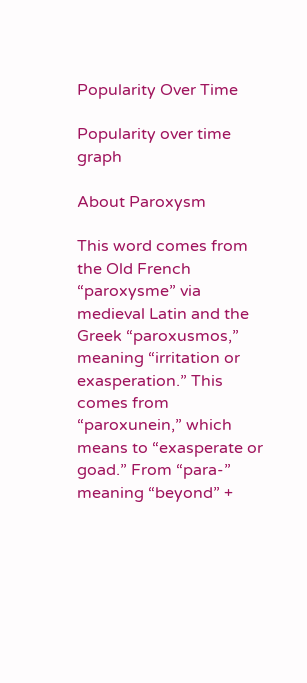Popularity Over Time

Popularity over time graph

About Paroxysm

This word comes from the Old French “paroxysme” via medieval Latin and the Greek “paroxusmos,” meaning “irritation or exasperation.” This comes from “paroxunein,” which means to “exasperate or goad.” From “para-” meaning “beyond” +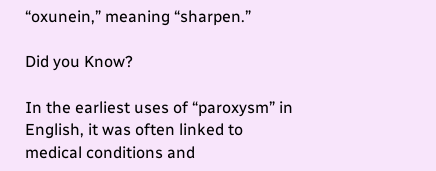“oxunein,” meaning “sharpen.”

Did you Know?

In the earliest uses of “paroxysm” in English, it was often linked to medical conditions and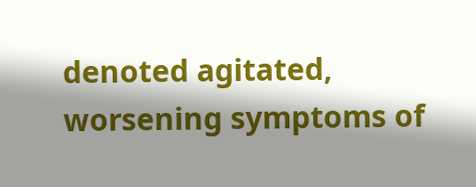denoted agitated, worsening symptoms of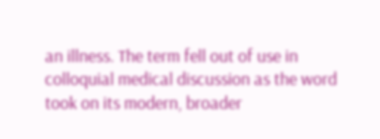an illness. The term fell out of use in colloquial medical discussion as the word took on its modern, broader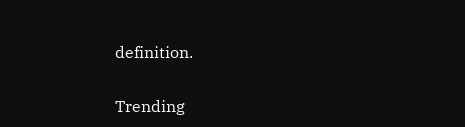definition.

Trending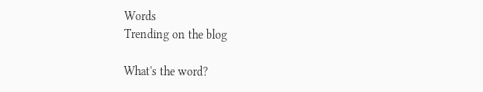Words
Trending on the blog

What's the word?